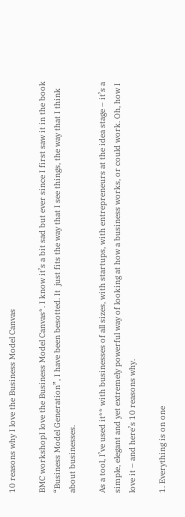10 reasons why I love the Business Model Canvas

BMC workshopI love the Business Model Canvas*. I know it’s a bit sad but ever since I first saw it in the book “Business Model Generation”, I have been besotted. It  just fits the way that I see things, the way that I think about businesses.

As a tool, I’ve used it** with businesses of all sizes, with startups, with entrepreneurs at the idea stage – it’s a simple, elegant and yet extremely powerful way of looking at how a business works, or could work. Oh, how I love it – and here’s 10 reasons why.

1. Everything is on one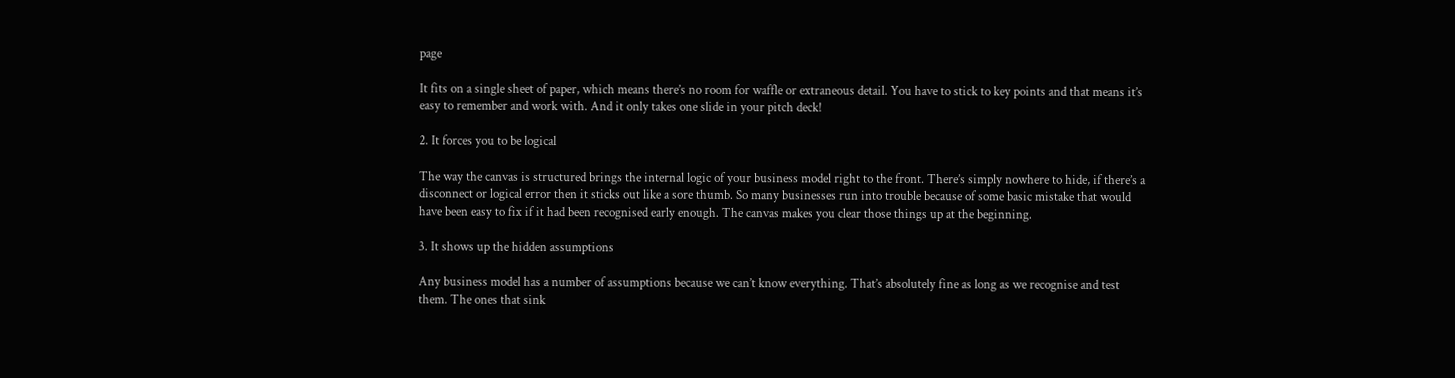page

It fits on a single sheet of paper, which means there’s no room for waffle or extraneous detail. You have to stick to key points and that means it’s easy to remember and work with. And it only takes one slide in your pitch deck!

2. It forces you to be logical

The way the canvas is structured brings the internal logic of your business model right to the front. There’s simply nowhere to hide, if there’s a disconnect or logical error then it sticks out like a sore thumb. So many businesses run into trouble because of some basic mistake that would have been easy to fix if it had been recognised early enough. The canvas makes you clear those things up at the beginning.

3. It shows up the hidden assumptions

Any business model has a number of assumptions because we can’t know everything. That’s absolutely fine as long as we recognise and test them. The ones that sink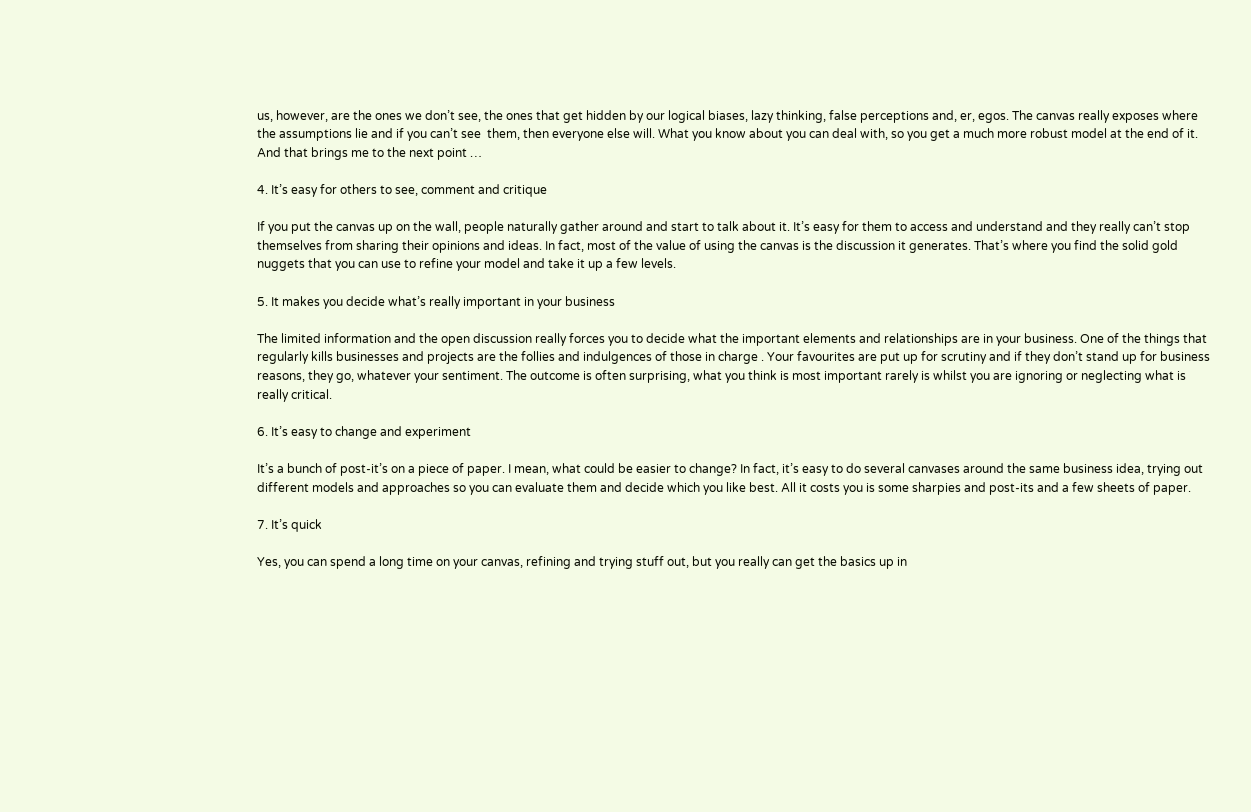us, however, are the ones we don’t see, the ones that get hidden by our logical biases, lazy thinking, false perceptions and, er, egos. The canvas really exposes where the assumptions lie and if you can’t see  them, then everyone else will. What you know about you can deal with, so you get a much more robust model at the end of it. And that brings me to the next point …

4. It’s easy for others to see, comment and critique

If you put the canvas up on the wall, people naturally gather around and start to talk about it. It’s easy for them to access and understand and they really can’t stop themselves from sharing their opinions and ideas. In fact, most of the value of using the canvas is the discussion it generates. That’s where you find the solid gold nuggets that you can use to refine your model and take it up a few levels.

5. It makes you decide what’s really important in your business

The limited information and the open discussion really forces you to decide what the important elements and relationships are in your business. One of the things that regularly kills businesses and projects are the follies and indulgences of those in charge . Your favourites are put up for scrutiny and if they don’t stand up for business reasons, they go, whatever your sentiment. The outcome is often surprising, what you think is most important rarely is whilst you are ignoring or neglecting what is really critical.

6. It’s easy to change and experiment

It’s a bunch of post-it’s on a piece of paper. I mean, what could be easier to change? In fact, it’s easy to do several canvases around the same business idea, trying out different models and approaches so you can evaluate them and decide which you like best. All it costs you is some sharpies and post-its and a few sheets of paper.

7. It’s quick

Yes, you can spend a long time on your canvas, refining and trying stuff out, but you really can get the basics up in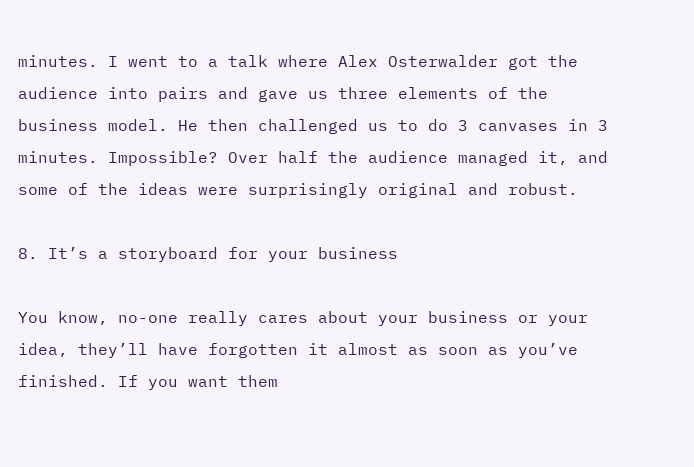minutes. I went to a talk where Alex Osterwalder got the audience into pairs and gave us three elements of the business model. He then challenged us to do 3 canvases in 3 minutes. Impossible? Over half the audience managed it, and some of the ideas were surprisingly original and robust.

8. It’s a storyboard for your business

You know, no-one really cares about your business or your idea, they’ll have forgotten it almost as soon as you’ve finished. If you want them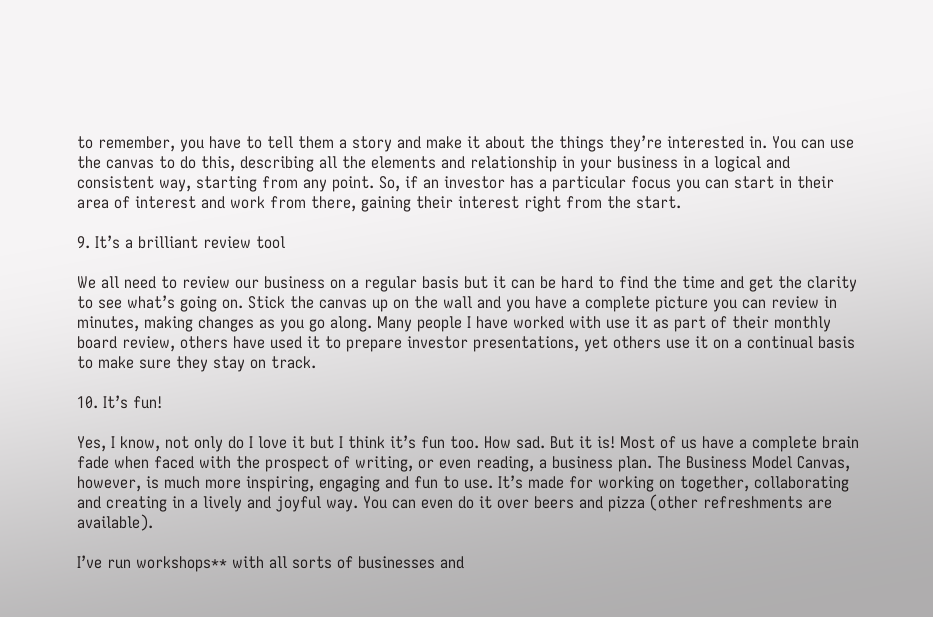to remember, you have to tell them a story and make it about the things they’re interested in. You can use the canvas to do this, describing all the elements and relationship in your business in a logical and consistent way, starting from any point. So, if an investor has a particular focus you can start in their area of interest and work from there, gaining their interest right from the start.

9. It’s a brilliant review tool

We all need to review our business on a regular basis but it can be hard to find the time and get the clarity to see what’s going on. Stick the canvas up on the wall and you have a complete picture you can review in minutes, making changes as you go along. Many people I have worked with use it as part of their monthly board review, others have used it to prepare investor presentations, yet others use it on a continual basis to make sure they stay on track.

10. It’s fun!

Yes, I know, not only do I love it but I think it’s fun too. How sad. But it is! Most of us have a complete brain fade when faced with the prospect of writing, or even reading, a business plan. The Business Model Canvas, however, is much more inspiring, engaging and fun to use. It’s made for working on together, collaborating and creating in a lively and joyful way. You can even do it over beers and pizza (other refreshments are available).

I’ve run workshops** with all sorts of businesses and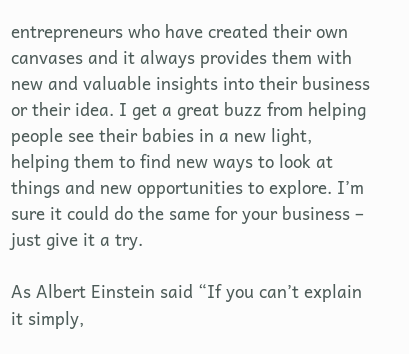entrepreneurs who have created their own canvases and it always provides them with new and valuable insights into their business or their idea. I get a great buzz from helping people see their babies in a new light, helping them to find new ways to look at things and new opportunities to explore. I’m sure it could do the same for your business – just give it a try.

As Albert Einstein said “If you can’t explain it simply,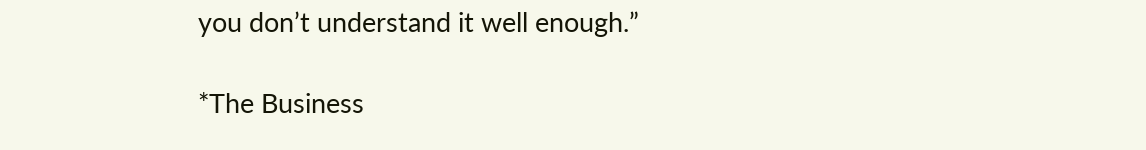you don’t understand it well enough.”

*The Business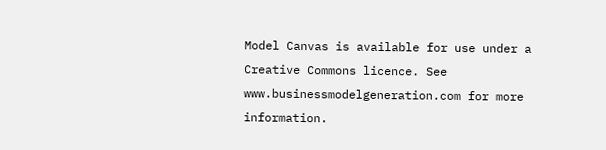Model Canvas is available for use under a Creative Commons licence. See www.businessmodelgeneration.com for more information.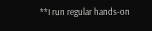**I run regular hands-on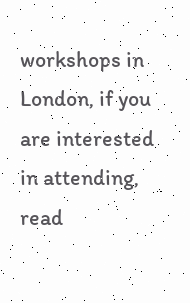workshops in London, if you are interested in attending, read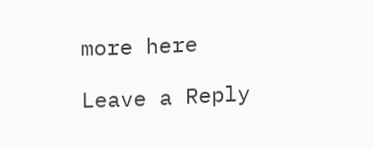more here

Leave a Reply